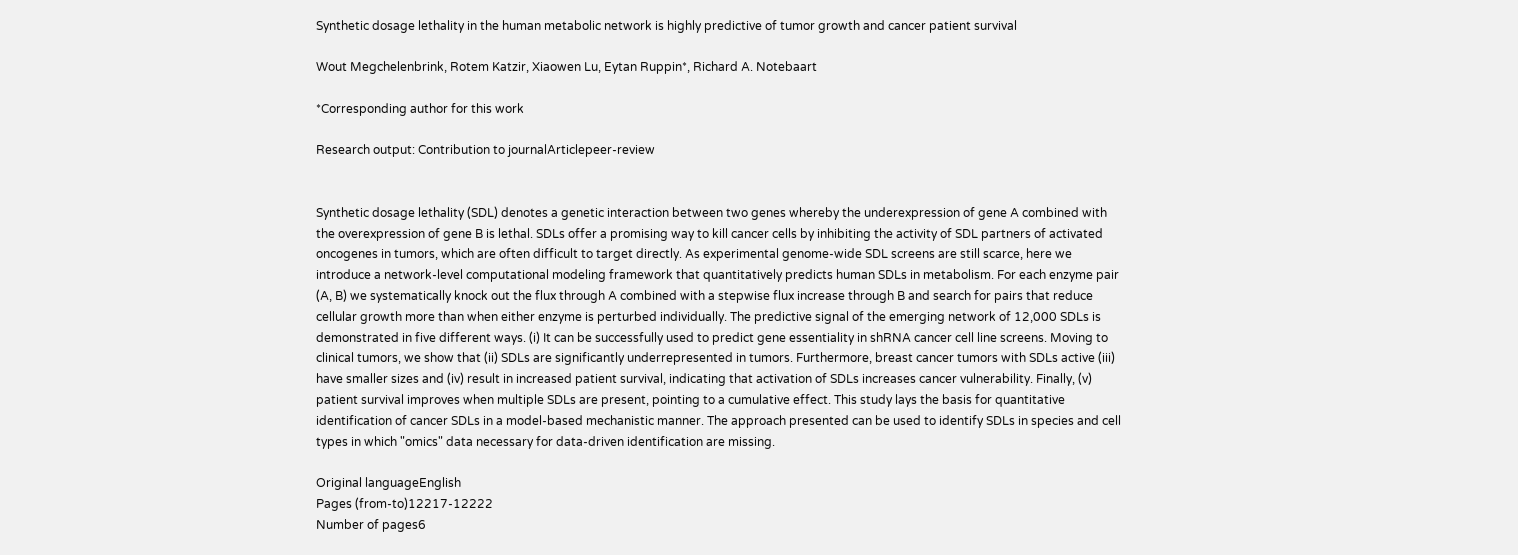Synthetic dosage lethality in the human metabolic network is highly predictive of tumor growth and cancer patient survival

Wout Megchelenbrink, Rotem Katzir, Xiaowen Lu, Eytan Ruppin*, Richard A. Notebaart

*Corresponding author for this work

Research output: Contribution to journalArticlepeer-review


Synthetic dosage lethality (SDL) denotes a genetic interaction between two genes whereby the underexpression of gene A combined with the overexpression of gene B is lethal. SDLs offer a promising way to kill cancer cells by inhibiting the activity of SDL partners of activated oncogenes in tumors, which are often difficult to target directly. As experimental genome-wide SDL screens are still scarce, here we introduce a network-level computational modeling framework that quantitatively predicts human SDLs in metabolism. For each enzyme pair (A, B) we systematically knock out the flux through A combined with a stepwise flux increase through B and search for pairs that reduce cellular growth more than when either enzyme is perturbed individually. The predictive signal of the emerging network of 12,000 SDLs is demonstrated in five different ways. (i) It can be successfully used to predict gene essentiality in shRNA cancer cell line screens. Moving to clinical tumors, we show that (ii) SDLs are significantly underrepresented in tumors. Furthermore, breast cancer tumors with SDLs active (iii) have smaller sizes and (iv) result in increased patient survival, indicating that activation of SDLs increases cancer vulnerability. Finally, (v) patient survival improves when multiple SDLs are present, pointing to a cumulative effect. This study lays the basis for quantitative identification of cancer SDLs in a model-based mechanistic manner. The approach presented can be used to identify SDLs in species and cell types in which "omics" data necessary for data-driven identification are missing.

Original languageEnglish
Pages (from-to)12217-12222
Number of pages6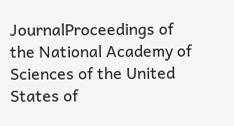JournalProceedings of the National Academy of Sciences of the United States of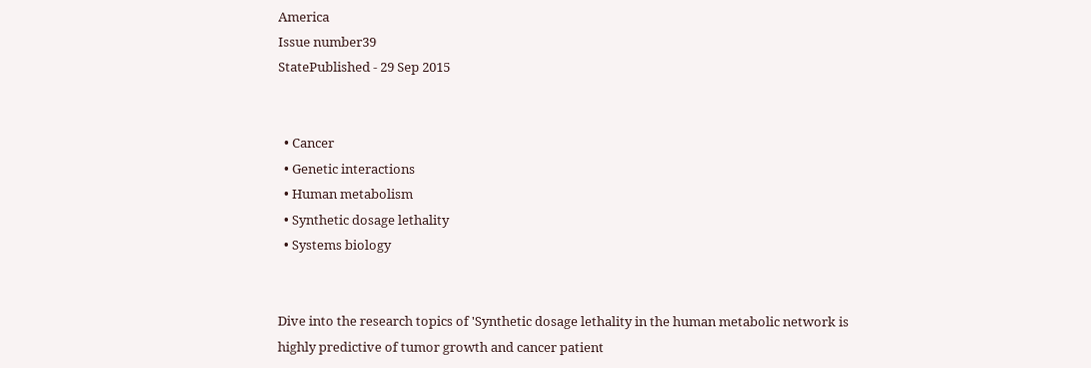America
Issue number39
StatePublished - 29 Sep 2015


  • Cancer
  • Genetic interactions
  • Human metabolism
  • Synthetic dosage lethality
  • Systems biology


Dive into the research topics of 'Synthetic dosage lethality in the human metabolic network is highly predictive of tumor growth and cancer patient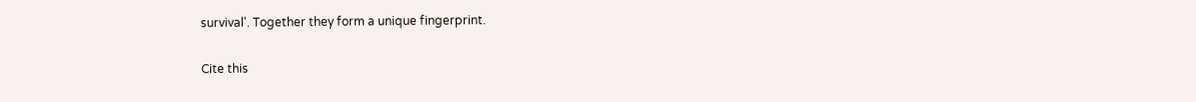survival'. Together they form a unique fingerprint.

Cite this